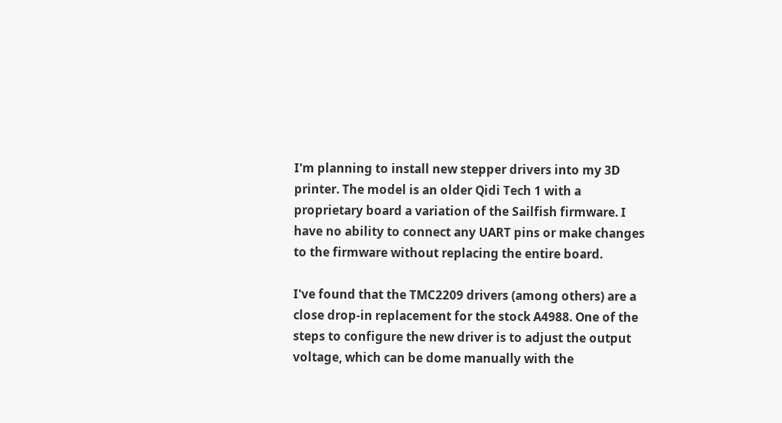I'm planning to install new stepper drivers into my 3D printer. The model is an older Qidi Tech 1 with a proprietary board a variation of the Sailfish firmware. I have no ability to connect any UART pins or make changes to the firmware without replacing the entire board.

I've found that the TMC2209 drivers (among others) are a close drop-in replacement for the stock A4988. One of the steps to configure the new driver is to adjust the output voltage, which can be dome manually with the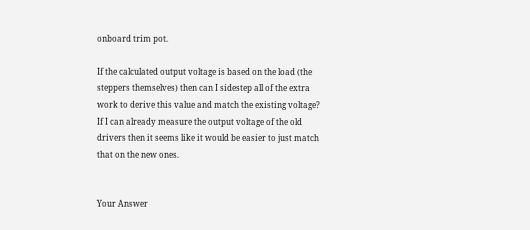onboard trim pot.

If the calculated output voltage is based on the load (the steppers themselves) then can I sidestep all of the extra work to derive this value and match the existing voltage? If I can already measure the output voltage of the old drivers then it seems like it would be easier to just match that on the new ones.


Your Answer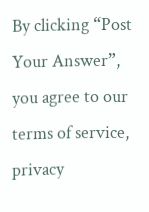By clicking “Post Your Answer”, you agree to our terms of service, privacy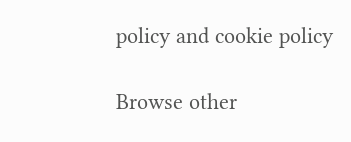policy and cookie policy

Browse other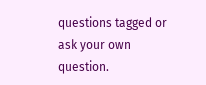questions tagged or ask your own question.